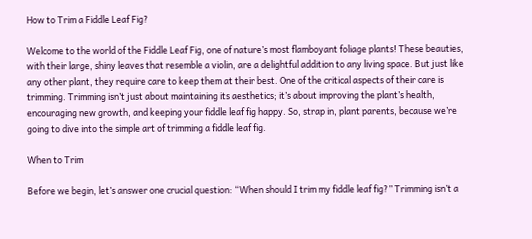How to Trim a Fiddle Leaf Fig?

Welcome to the world of the Fiddle Leaf Fig, one of nature’s most flamboyant foliage plants! These beauties, with their large, shiny leaves that resemble a violin, are a delightful addition to any living space. But just like any other plant, they require care to keep them at their best. One of the critical aspects of their care is trimming. Trimming isn’t just about maintaining its aesthetics; it’s about improving the plant’s health, encouraging new growth, and keeping your fiddle leaf fig happy. So, strap in, plant parents, because we’re going to dive into the simple art of trimming a fiddle leaf fig.

When to Trim

Before we begin, let’s answer one crucial question: “When should I trim my fiddle leaf fig?” Trimming isn’t a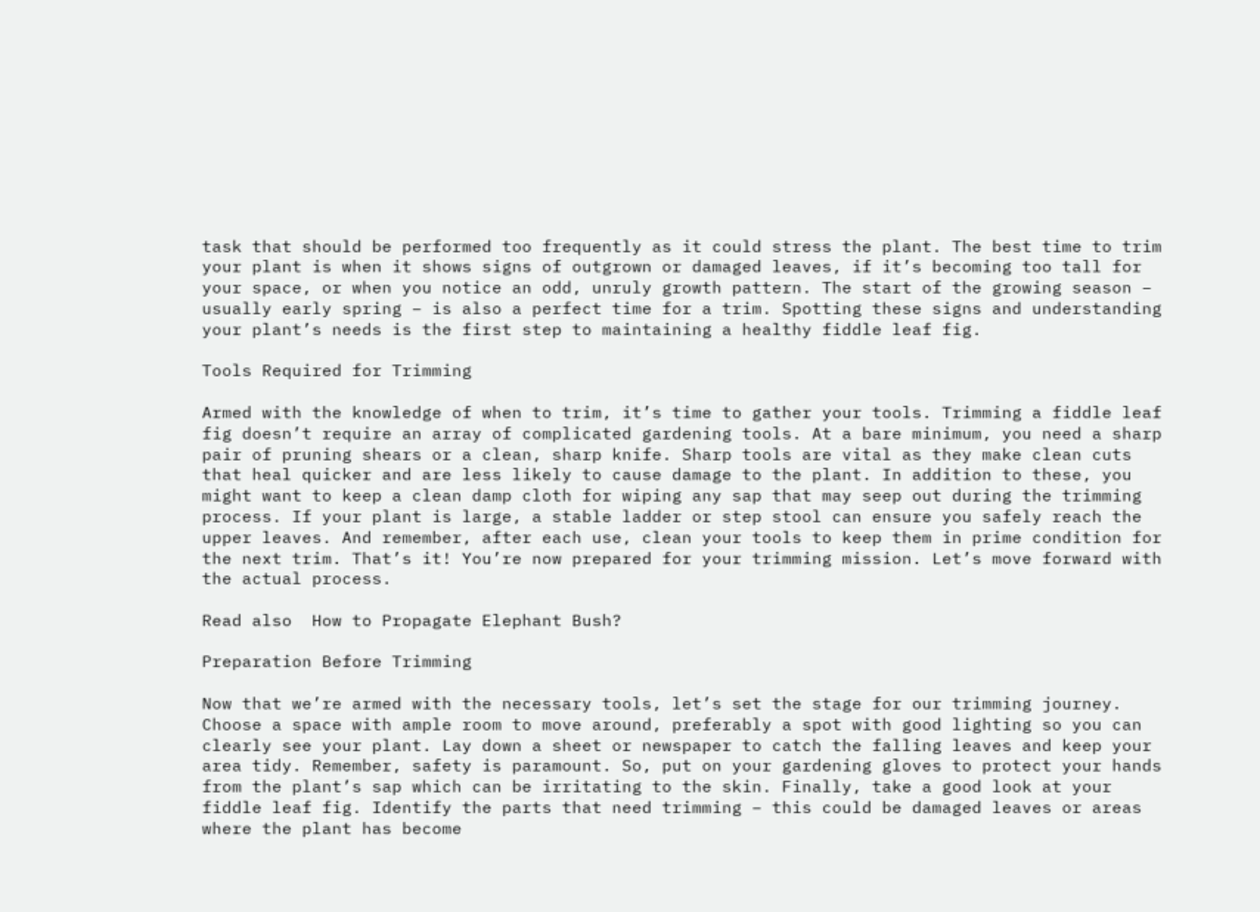task that should be performed too frequently as it could stress the plant. The best time to trim your plant is when it shows signs of outgrown or damaged leaves, if it’s becoming too tall for your space, or when you notice an odd, unruly growth pattern. The start of the growing season – usually early spring – is also a perfect time for a trim. Spotting these signs and understanding your plant’s needs is the first step to maintaining a healthy fiddle leaf fig.

Tools Required for Trimming

Armed with the knowledge of when to trim, it’s time to gather your tools. Trimming a fiddle leaf fig doesn’t require an array of complicated gardening tools. At a bare minimum, you need a sharp pair of pruning shears or a clean, sharp knife. Sharp tools are vital as they make clean cuts that heal quicker and are less likely to cause damage to the plant. In addition to these, you might want to keep a clean damp cloth for wiping any sap that may seep out during the trimming process. If your plant is large, a stable ladder or step stool can ensure you safely reach the upper leaves. And remember, after each use, clean your tools to keep them in prime condition for the next trim. That’s it! You’re now prepared for your trimming mission. Let’s move forward with the actual process.

Read also  How to Propagate Elephant Bush?

Preparation Before Trimming

Now that we’re armed with the necessary tools, let’s set the stage for our trimming journey. Choose a space with ample room to move around, preferably a spot with good lighting so you can clearly see your plant. Lay down a sheet or newspaper to catch the falling leaves and keep your area tidy. Remember, safety is paramount. So, put on your gardening gloves to protect your hands from the plant’s sap which can be irritating to the skin. Finally, take a good look at your fiddle leaf fig. Identify the parts that need trimming – this could be damaged leaves or areas where the plant has become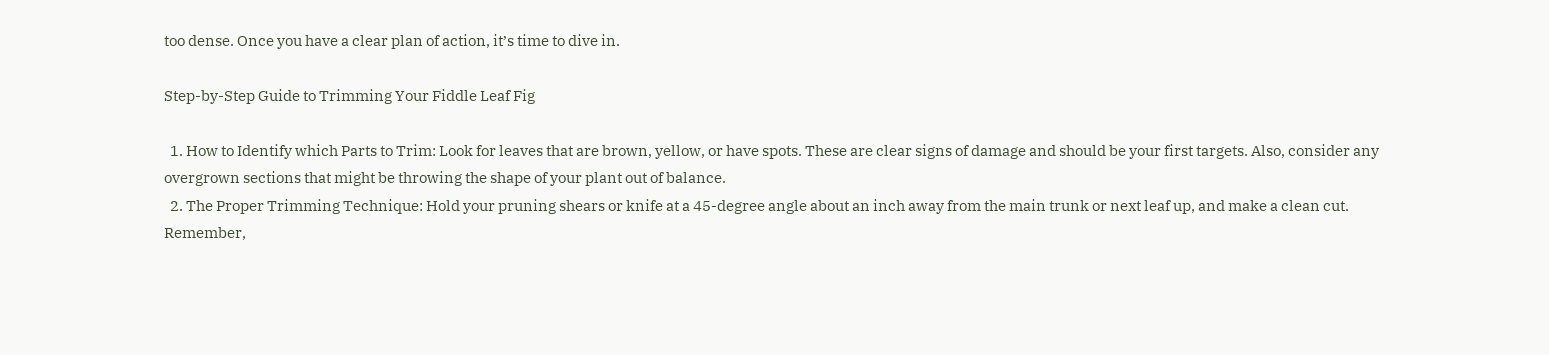too dense. Once you have a clear plan of action, it’s time to dive in.

Step-by-Step Guide to Trimming Your Fiddle Leaf Fig

  1. How to Identify which Parts to Trim: Look for leaves that are brown, yellow, or have spots. These are clear signs of damage and should be your first targets. Also, consider any overgrown sections that might be throwing the shape of your plant out of balance.
  2. The Proper Trimming Technique: Hold your pruning shears or knife at a 45-degree angle about an inch away from the main trunk or next leaf up, and make a clean cut. Remember,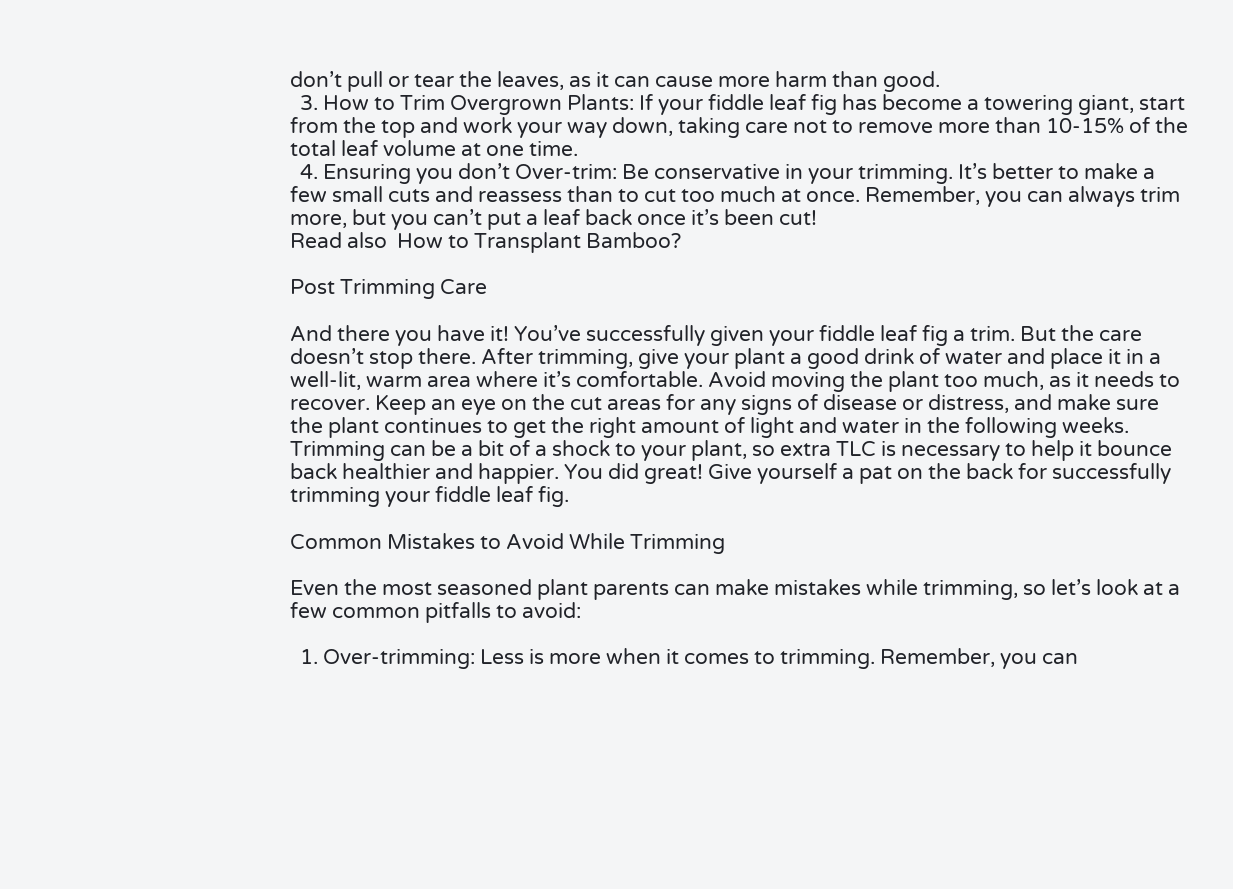don’t pull or tear the leaves, as it can cause more harm than good.
  3. How to Trim Overgrown Plants: If your fiddle leaf fig has become a towering giant, start from the top and work your way down, taking care not to remove more than 10-15% of the total leaf volume at one time.
  4. Ensuring you don’t Over-trim: Be conservative in your trimming. It’s better to make a few small cuts and reassess than to cut too much at once. Remember, you can always trim more, but you can’t put a leaf back once it’s been cut!
Read also  How to Transplant Bamboo?

Post Trimming Care

And there you have it! You’ve successfully given your fiddle leaf fig a trim. But the care doesn’t stop there. After trimming, give your plant a good drink of water and place it in a well-lit, warm area where it’s comfortable. Avoid moving the plant too much, as it needs to recover. Keep an eye on the cut areas for any signs of disease or distress, and make sure the plant continues to get the right amount of light and water in the following weeks. Trimming can be a bit of a shock to your plant, so extra TLC is necessary to help it bounce back healthier and happier. You did great! Give yourself a pat on the back for successfully trimming your fiddle leaf fig.

Common Mistakes to Avoid While Trimming

Even the most seasoned plant parents can make mistakes while trimming, so let’s look at a few common pitfalls to avoid:

  1. Over-trimming: Less is more when it comes to trimming. Remember, you can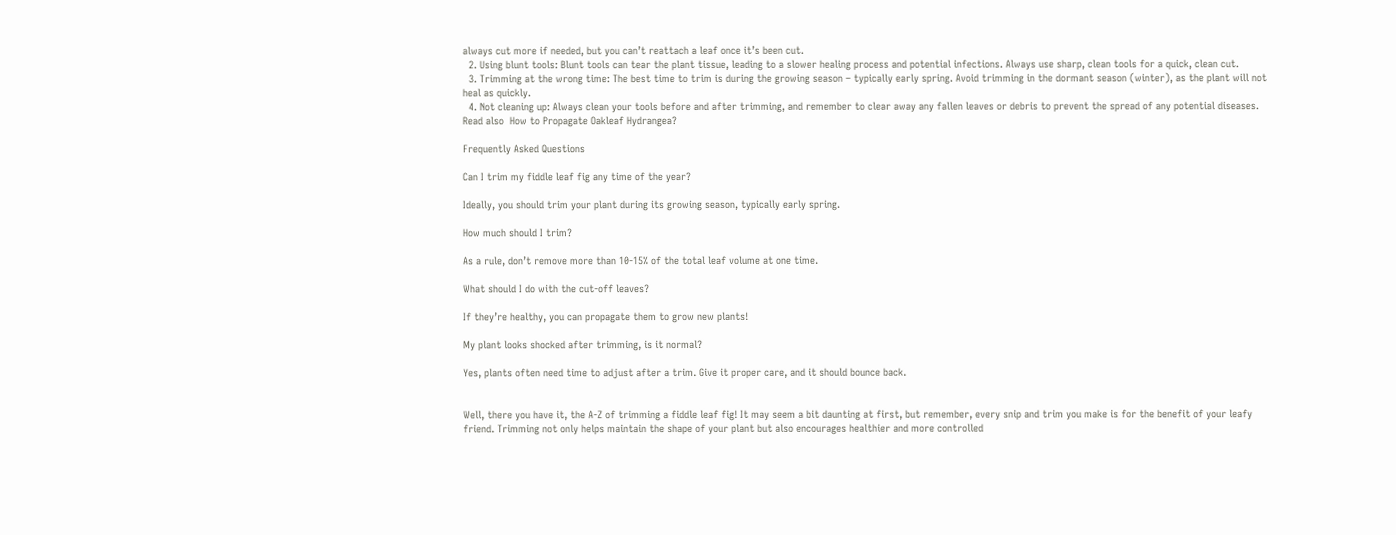always cut more if needed, but you can’t reattach a leaf once it’s been cut.
  2. Using blunt tools: Blunt tools can tear the plant tissue, leading to a slower healing process and potential infections. Always use sharp, clean tools for a quick, clean cut.
  3. Trimming at the wrong time: The best time to trim is during the growing season – typically early spring. Avoid trimming in the dormant season (winter), as the plant will not heal as quickly.
  4. Not cleaning up: Always clean your tools before and after trimming, and remember to clear away any fallen leaves or debris to prevent the spread of any potential diseases.
Read also  How to Propagate Oakleaf Hydrangea?

Frequently Asked Questions

Can I trim my fiddle leaf fig any time of the year?

Ideally, you should trim your plant during its growing season, typically early spring.

How much should I trim?

As a rule, don’t remove more than 10-15% of the total leaf volume at one time.

What should I do with the cut-off leaves?

If they’re healthy, you can propagate them to grow new plants!

My plant looks shocked after trimming, is it normal?

Yes, plants often need time to adjust after a trim. Give it proper care, and it should bounce back.


Well, there you have it, the A-Z of trimming a fiddle leaf fig! It may seem a bit daunting at first, but remember, every snip and trim you make is for the benefit of your leafy friend. Trimming not only helps maintain the shape of your plant but also encourages healthier and more controlled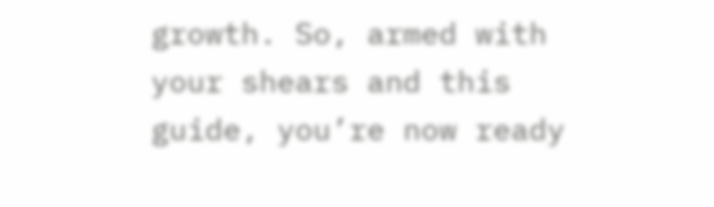growth. So, armed with your shears and this guide, you’re now ready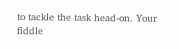to tackle the task head-on. Your fiddle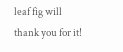leaf fig will thank you for it!